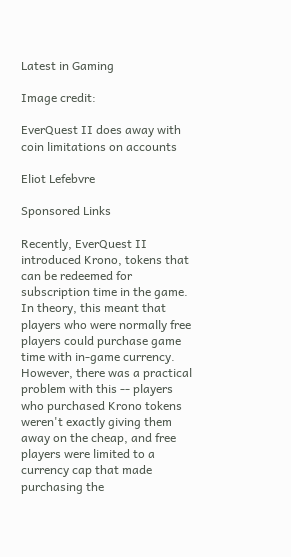Latest in Gaming

Image credit:

EverQuest II does away with coin limitations on accounts

Eliot Lefebvre

Sponsored Links

Recently, EverQuest II introduced Krono, tokens that can be redeemed for subscription time in the game. In theory, this meant that players who were normally free players could purchase game time with in-game currency. However, there was a practical problem with this -- players who purchased Krono tokens weren't exactly giving them away on the cheap, and free players were limited to a currency cap that made purchasing the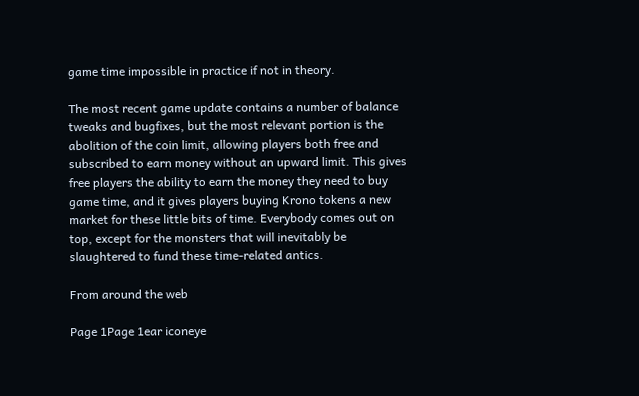game time impossible in practice if not in theory.

The most recent game update contains a number of balance tweaks and bugfixes, but the most relevant portion is the abolition of the coin limit, allowing players both free and subscribed to earn money without an upward limit. This gives free players the ability to earn the money they need to buy game time, and it gives players buying Krono tokens a new market for these little bits of time. Everybody comes out on top, except for the monsters that will inevitably be slaughtered to fund these time-related antics.

From around the web

Page 1Page 1ear iconeye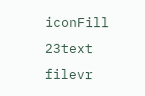iconFill 23text filevr